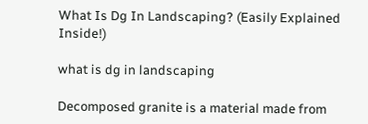What Is Dg In Landscaping? (Easily Explained Inside!)

what is dg in landscaping

Decomposed granite is a material made from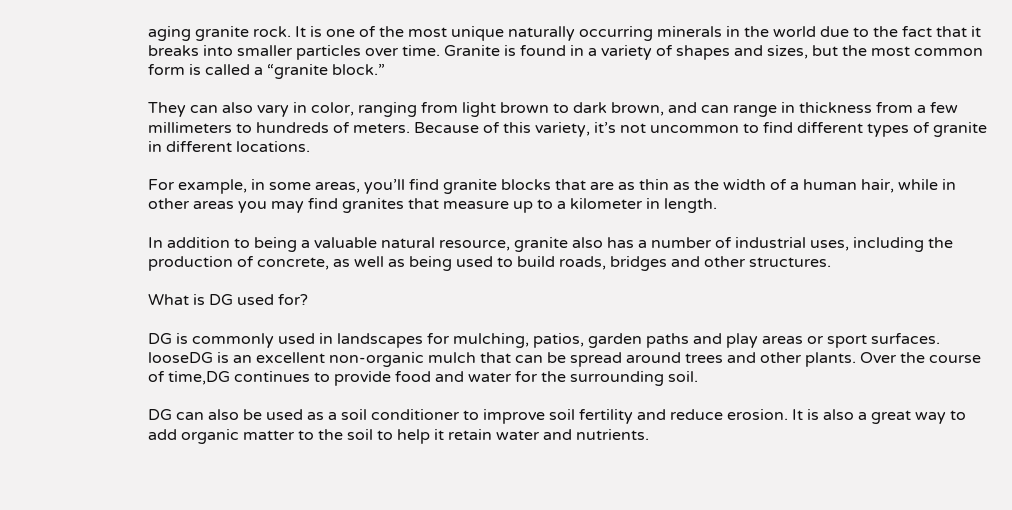aging granite rock. It is one of the most unique naturally occurring minerals in the world due to the fact that it breaks into smaller particles over time. Granite is found in a variety of shapes and sizes, but the most common form is called a “granite block.”

They can also vary in color, ranging from light brown to dark brown, and can range in thickness from a few millimeters to hundreds of meters. Because of this variety, it’s not uncommon to find different types of granite in different locations.

For example, in some areas, you’ll find granite blocks that are as thin as the width of a human hair, while in other areas you may find granites that measure up to a kilometer in length.

In addition to being a valuable natural resource, granite also has a number of industrial uses, including the production of concrete, as well as being used to build roads, bridges and other structures.

What is DG used for?

DG is commonly used in landscapes for mulching, patios, garden paths and play areas or sport surfaces. looseDG is an excellent non-organic mulch that can be spread around trees and other plants. Over the course of time,DG continues to provide food and water for the surrounding soil.

DG can also be used as a soil conditioner to improve soil fertility and reduce erosion. It is also a great way to add organic matter to the soil to help it retain water and nutrients.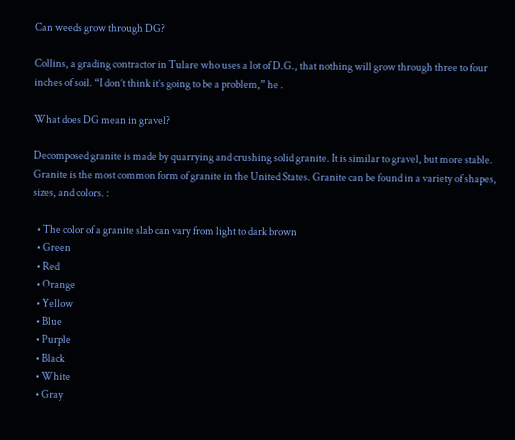Can weeds grow through DG?

Collins, a grading contractor in Tulare who uses a lot of D.G., that nothing will grow through three to four inches of soil. “I don’t think it’s going to be a problem,” he .

What does DG mean in gravel?

Decomposed granite is made by quarrying and crushing solid granite. It is similar to gravel, but more stable. Granite is the most common form of granite in the United States. Granite can be found in a variety of shapes, sizes, and colors. :

  • The color of a granite slab can vary from light to dark brown
  • Green
  • Red
  • Orange
  • Yellow
  • Blue
  • Purple
  • Black
  • White
  • Gray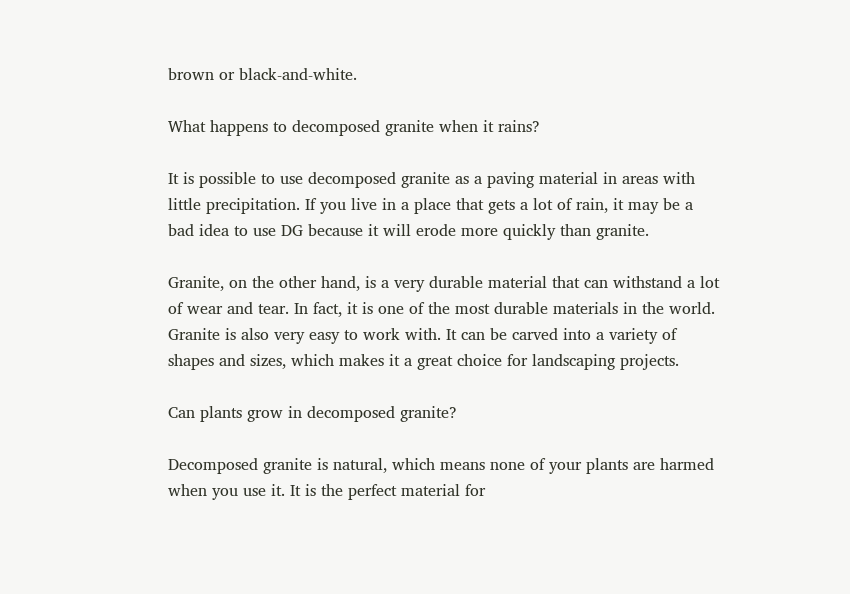brown or black-and-white.

What happens to decomposed granite when it rains?

It is possible to use decomposed granite as a paving material in areas with little precipitation. If you live in a place that gets a lot of rain, it may be a bad idea to use DG because it will erode more quickly than granite.

Granite, on the other hand, is a very durable material that can withstand a lot of wear and tear. In fact, it is one of the most durable materials in the world. Granite is also very easy to work with. It can be carved into a variety of shapes and sizes, which makes it a great choice for landscaping projects.

Can plants grow in decomposed granite?

Decomposed granite is natural, which means none of your plants are harmed when you use it. It is the perfect material for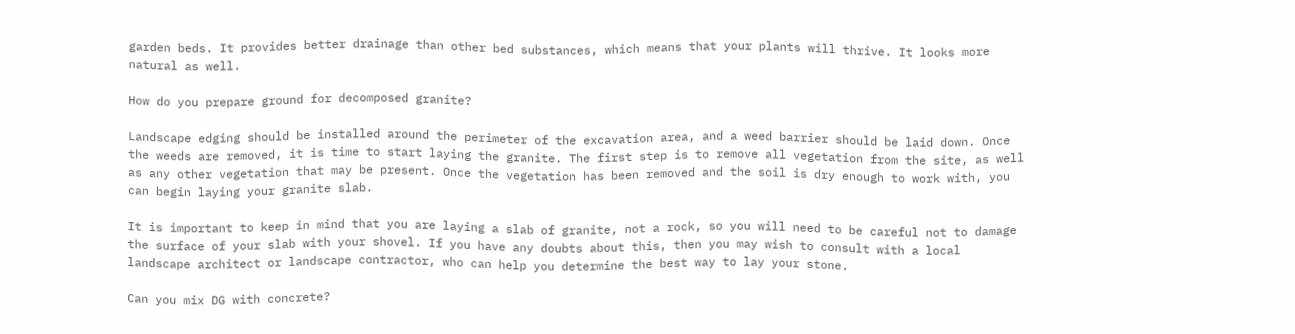garden beds. It provides better drainage than other bed substances, which means that your plants will thrive. It looks more natural as well.

How do you prepare ground for decomposed granite?

Landscape edging should be installed around the perimeter of the excavation area, and a weed barrier should be laid down. Once the weeds are removed, it is time to start laying the granite. The first step is to remove all vegetation from the site, as well as any other vegetation that may be present. Once the vegetation has been removed and the soil is dry enough to work with, you can begin laying your granite slab.

It is important to keep in mind that you are laying a slab of granite, not a rock, so you will need to be careful not to damage the surface of your slab with your shovel. If you have any doubts about this, then you may wish to consult with a local landscape architect or landscape contractor, who can help you determine the best way to lay your stone.

Can you mix DG with concrete?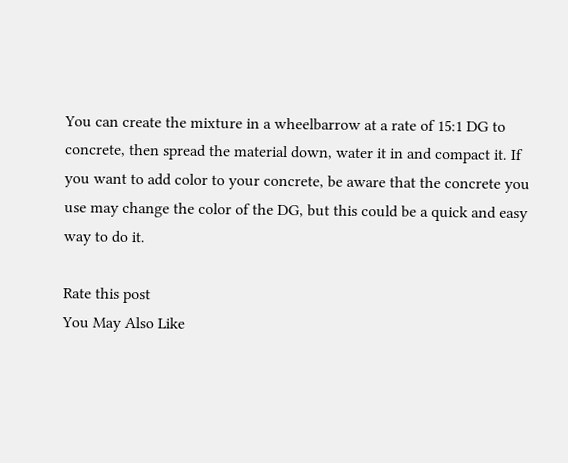You can create the mixture in a wheelbarrow at a rate of 15:1 DG to concrete, then spread the material down, water it in and compact it. If you want to add color to your concrete, be aware that the concrete you use may change the color of the DG, but this could be a quick and easy way to do it.

Rate this post
You May Also Like